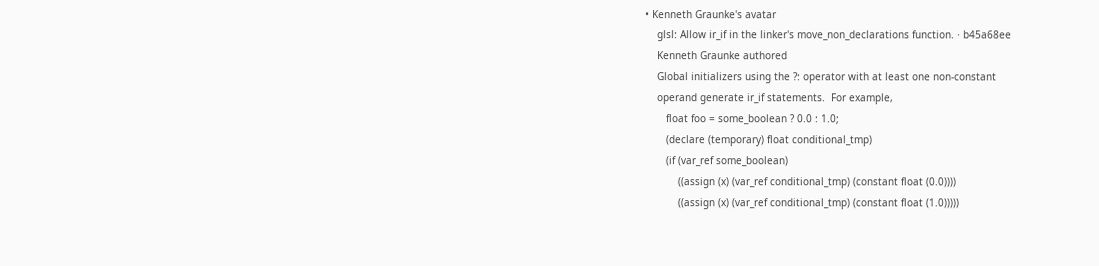• Kenneth Graunke's avatar
    glsl: Allow ir_if in the linker's move_non_declarations function. · b45a68ee
    Kenneth Graunke authored
    Global initializers using the ?: operator with at least one non-constant
    operand generate ir_if statements.  For example,
       float foo = some_boolean ? 0.0 : 1.0;
       (declare (temporary) float conditional_tmp)
       (if (var_ref some_boolean)
           ((assign (x) (var_ref conditional_tmp) (constant float (0.0))))
           ((assign (x) (var_ref conditional_tmp) (constant float (1.0)))))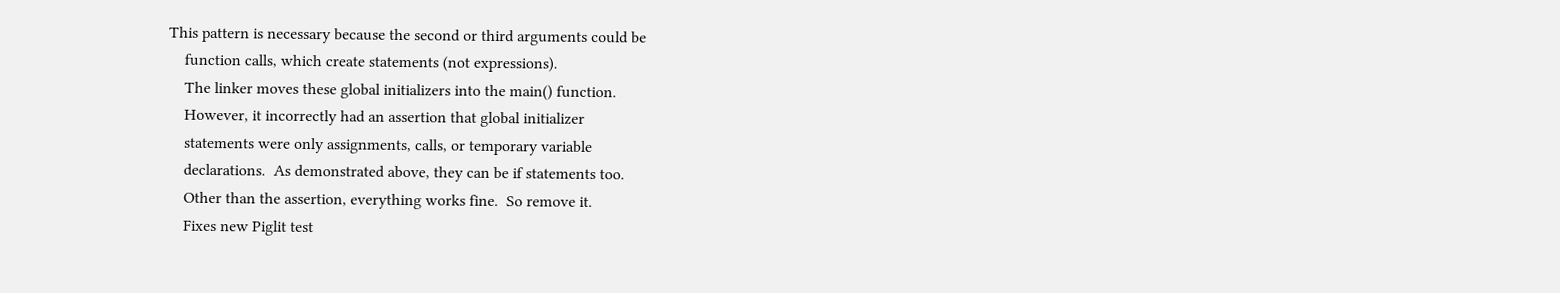This pattern is necessary because the second or third arguments could be
    function calls, which create statements (not expressions).
    The linker moves these global initializers into the main() function.
    However, it incorrectly had an assertion that global initializer
    statements were only assignments, calls, or temporary variable
    declarations.  As demonstrated above, they can be if statements too.
    Other than the assertion, everything works fine.  So remove it.
    Fixes new Piglit test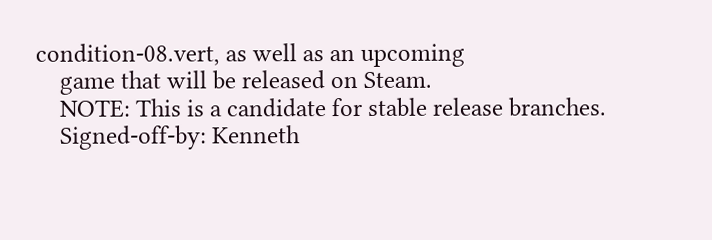condition-08.vert, as well as an upcoming
    game that will be released on Steam.
    NOTE: This is a candidate for stable release branches.
    Signed-off-by: Kenneth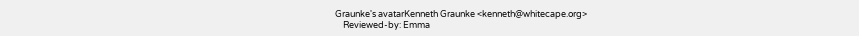Graunke's avatarKenneth Graunke <kenneth@whitecape.org>
    Reviewed-by: Emma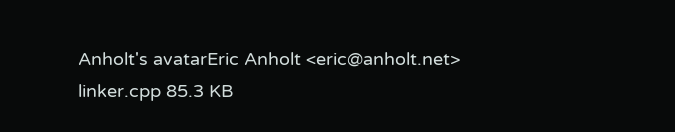Anholt's avatarEric Anholt <eric@anholt.net>
linker.cpp 85.3 KB